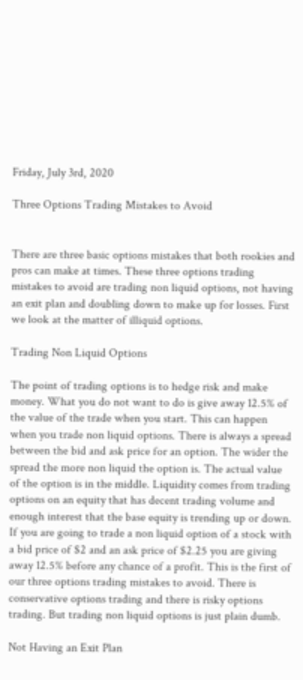Friday, July 3rd, 2020

Three Options Trading Mistakes to Avoid


There are three basic options mistakes that both rookies and pros can make at times. These three options trading mistakes to avoid are trading non liquid options, not having an exit plan and doubling down to make up for losses. First we look at the matter of illiquid options.

Trading Non Liquid Options

The point of trading options is to hedge risk and make money. What you do not want to do is give away 12.5% of the value of the trade when you start. This can happen when you trade non liquid options. There is always a spread between the bid and ask price for an option. The wider the spread the more non liquid the option is. The actual value of the option is in the middle. Liquidity comes from trading options on an equity that has decent trading volume and enough interest that the base equity is trending up or down. If you are going to trade a non liquid option of a stock with a bid price of $2 and an ask price of $2.25 you are giving away 12.5% before any chance of a profit. This is the first of our three options trading mistakes to avoid. There is conservative options trading and there is risky options trading. But trading non liquid options is just plain dumb.

Not Having an Exit Plan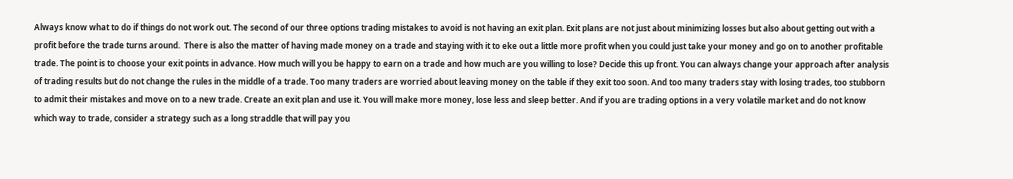Always know what to do if things do not work out. The second of our three options trading mistakes to avoid is not having an exit plan. Exit plans are not just about minimizing losses but also about getting out with a profit before the trade turns around.  There is also the matter of having made money on a trade and staying with it to eke out a little more profit when you could just take your money and go on to another profitable trade. The point is to choose your exit points in advance. How much will you be happy to earn on a trade and how much are you willing to lose? Decide this up front. You can always change your approach after analysis of trading results but do not change the rules in the middle of a trade. Too many traders are worried about leaving money on the table if they exit too soon. And too many traders stay with losing trades, too stubborn to admit their mistakes and move on to a new trade. Create an exit plan and use it. You will make more money, lose less and sleep better. And if you are trading options in a very volatile market and do not know which way to trade, consider a strategy such as a long straddle that will pay you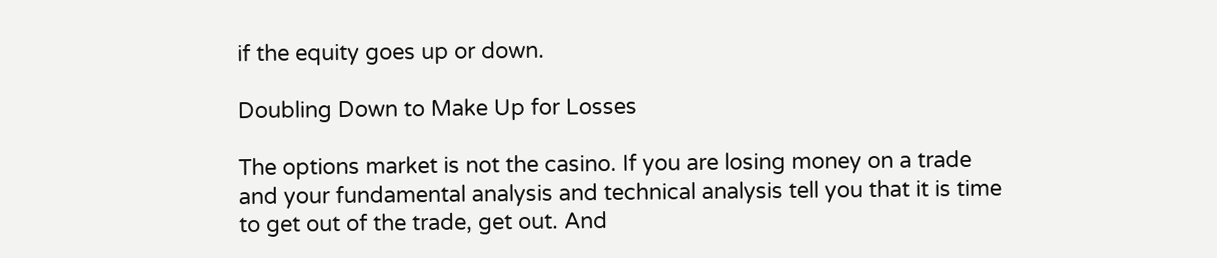if the equity goes up or down.

Doubling Down to Make Up for Losses

The options market is not the casino. If you are losing money on a trade and your fundamental analysis and technical analysis tell you that it is time to get out of the trade, get out. And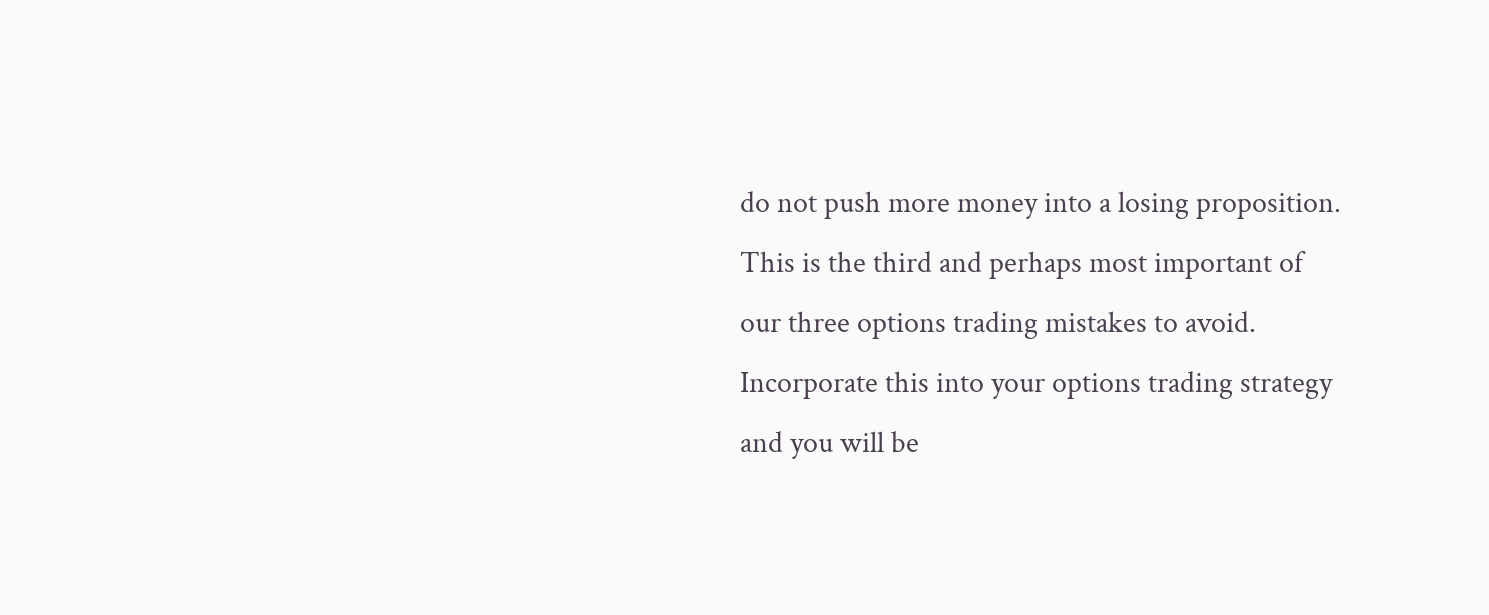do not push more money into a losing proposition. This is the third and perhaps most important of our three options trading mistakes to avoid. Incorporate this into your options trading strategy and you will be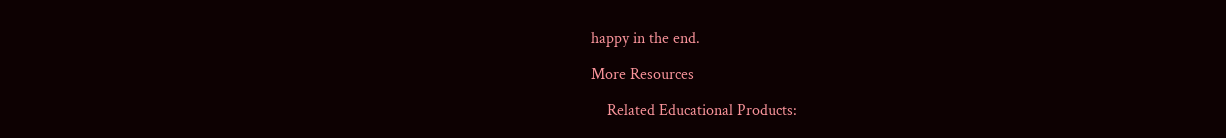happy in the end.

More Resources

    Related Educational Products: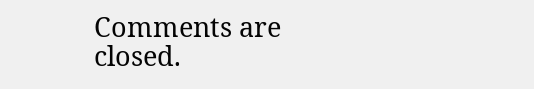Comments are closed.